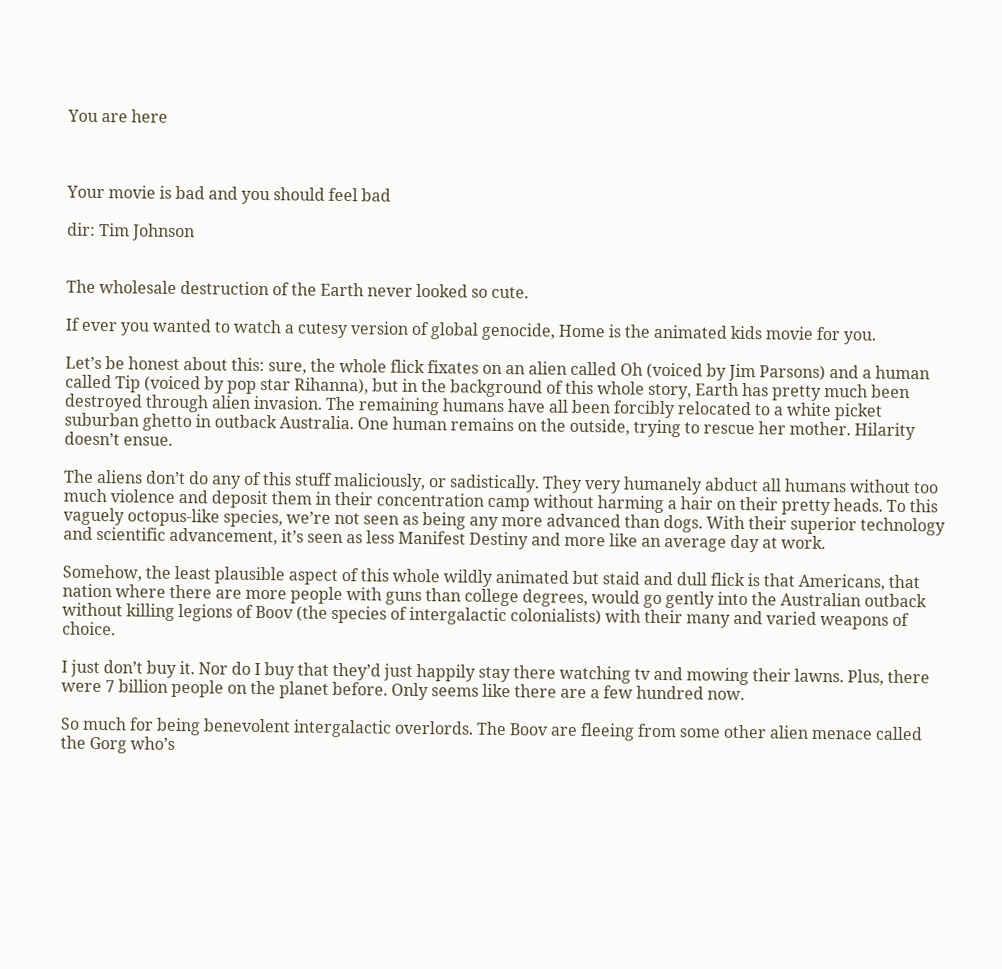You are here



Your movie is bad and you should feel bad

dir: Tim Johnson


The wholesale destruction of the Earth never looked so cute.

If ever you wanted to watch a cutesy version of global genocide, Home is the animated kids movie for you.

Let’s be honest about this: sure, the whole flick fixates on an alien called Oh (voiced by Jim Parsons) and a human called Tip (voiced by pop star Rihanna), but in the background of this whole story, Earth has pretty much been destroyed through alien invasion. The remaining humans have all been forcibly relocated to a white picket suburban ghetto in outback Australia. One human remains on the outside, trying to rescue her mother. Hilarity doesn’t ensue.

The aliens don’t do any of this stuff maliciously, or sadistically. They very humanely abduct all humans without too much violence and deposit them in their concentration camp without harming a hair on their pretty heads. To this vaguely octopus-like species, we’re not seen as being any more advanced than dogs. With their superior technology and scientific advancement, it’s seen as less Manifest Destiny and more like an average day at work.

Somehow, the least plausible aspect of this whole wildly animated but staid and dull flick is that Americans, that nation where there are more people with guns than college degrees, would go gently into the Australian outback without killing legions of Boov (the species of intergalactic colonialists) with their many and varied weapons of choice.

I just don’t buy it. Nor do I buy that they’d just happily stay there watching tv and mowing their lawns. Plus, there were 7 billion people on the planet before. Only seems like there are a few hundred now.

So much for being benevolent intergalactic overlords. The Boov are fleeing from some other alien menace called the Gorg who’s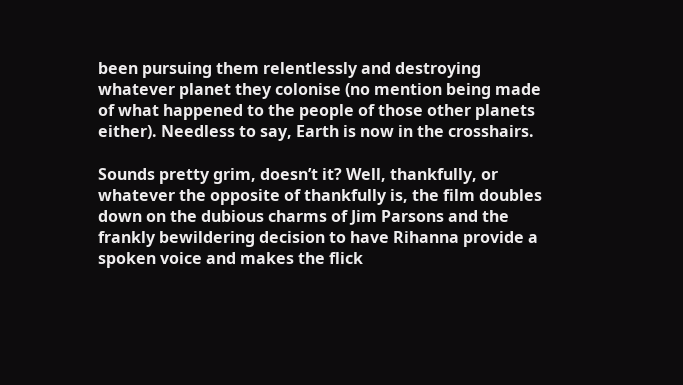been pursuing them relentlessly and destroying whatever planet they colonise (no mention being made of what happened to the people of those other planets either). Needless to say, Earth is now in the crosshairs.

Sounds pretty grim, doesn’t it? Well, thankfully, or whatever the opposite of thankfully is, the film doubles down on the dubious charms of Jim Parsons and the frankly bewildering decision to have Rihanna provide a spoken voice and makes the flick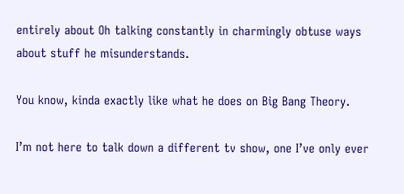entirely about Oh talking constantly in charmingly obtuse ways about stuff he misunderstands.

You know, kinda exactly like what he does on Big Bang Theory.

I’m not here to talk down a different tv show, one I’ve only ever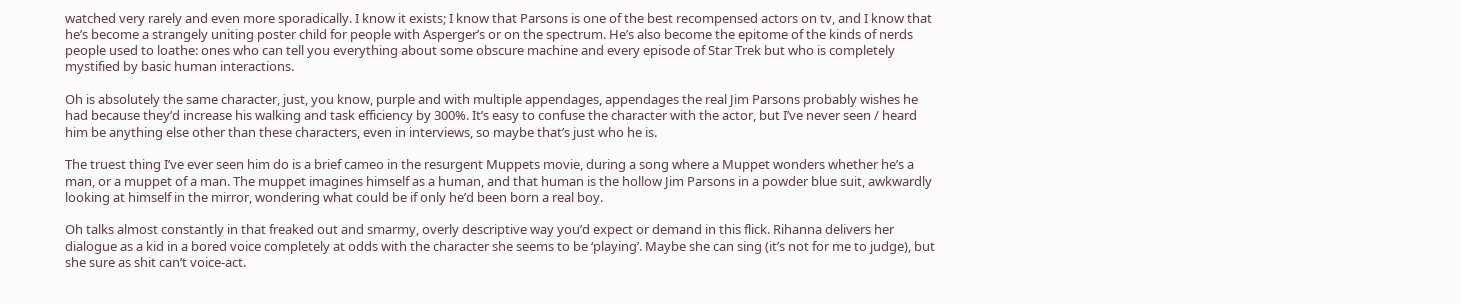watched very rarely and even more sporadically. I know it exists; I know that Parsons is one of the best recompensed actors on tv, and I know that he’s become a strangely uniting poster child for people with Asperger’s or on the spectrum. He’s also become the epitome of the kinds of nerds people used to loathe: ones who can tell you everything about some obscure machine and every episode of Star Trek but who is completely mystified by basic human interactions.

Oh is absolutely the same character, just, you know, purple and with multiple appendages, appendages the real Jim Parsons probably wishes he had because they’d increase his walking and task efficiency by 300%. It’s easy to confuse the character with the actor, but I’ve never seen / heard him be anything else other than these characters, even in interviews, so maybe that’s just who he is.

The truest thing I’ve ever seen him do is a brief cameo in the resurgent Muppets movie, during a song where a Muppet wonders whether he’s a man, or a muppet of a man. The muppet imagines himself as a human, and that human is the hollow Jim Parsons in a powder blue suit, awkwardly looking at himself in the mirror, wondering what could be if only he’d been born a real boy.

Oh talks almost constantly in that freaked out and smarmy, overly descriptive way you’d expect or demand in this flick. Rihanna delivers her dialogue as a kid in a bored voice completely at odds with the character she seems to be ‘playing’. Maybe she can sing (it’s not for me to judge), but she sure as shit can’t voice-act.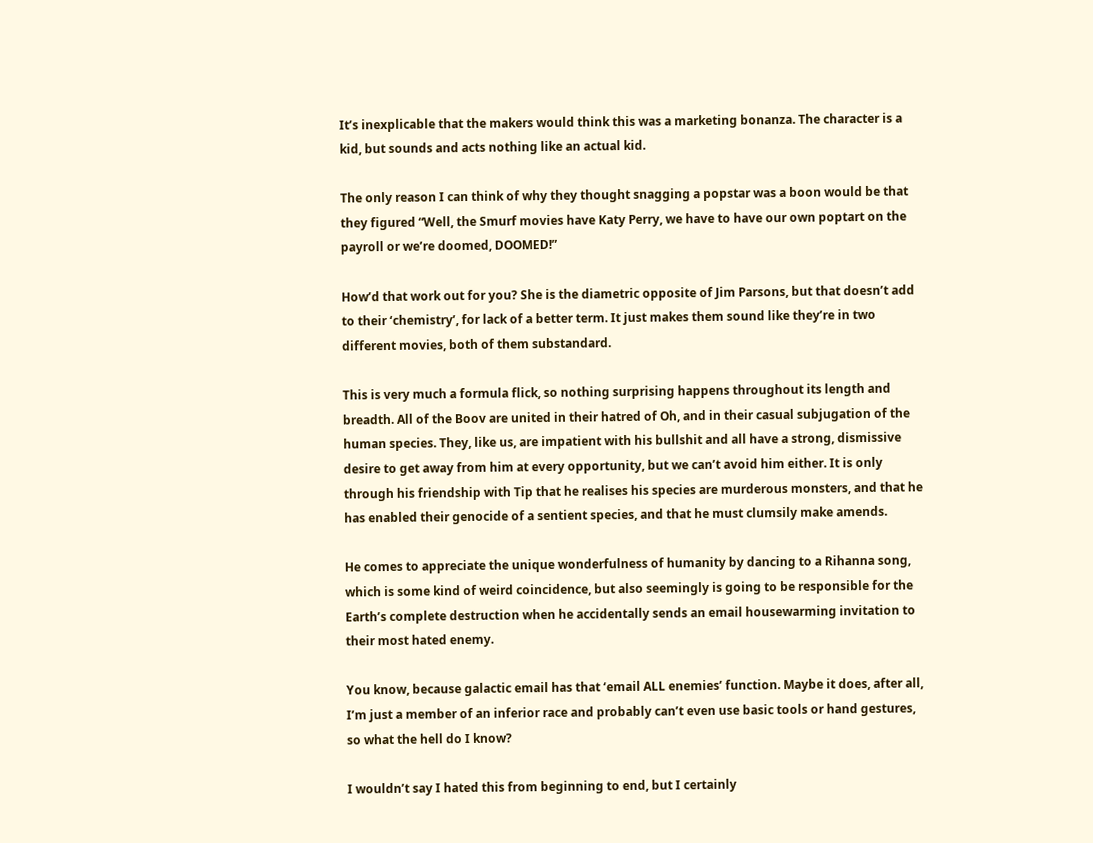It’s inexplicable that the makers would think this was a marketing bonanza. The character is a kid, but sounds and acts nothing like an actual kid.

The only reason I can think of why they thought snagging a popstar was a boon would be that they figured “Well, the Smurf movies have Katy Perry, we have to have our own poptart on the payroll or we’re doomed, DOOMED!”

How’d that work out for you? She is the diametric opposite of Jim Parsons, but that doesn’t add to their ‘chemistry’, for lack of a better term. It just makes them sound like they’re in two different movies, both of them substandard.

This is very much a formula flick, so nothing surprising happens throughout its length and breadth. All of the Boov are united in their hatred of Oh, and in their casual subjugation of the human species. They, like us, are impatient with his bullshit and all have a strong, dismissive desire to get away from him at every opportunity, but we can’t avoid him either. It is only through his friendship with Tip that he realises his species are murderous monsters, and that he has enabled their genocide of a sentient species, and that he must clumsily make amends.

He comes to appreciate the unique wonderfulness of humanity by dancing to a Rihanna song, which is some kind of weird coincidence, but also seemingly is going to be responsible for the Earth’s complete destruction when he accidentally sends an email housewarming invitation to their most hated enemy.

You know, because galactic email has that ‘email ALL enemies’ function. Maybe it does, after all, I’m just a member of an inferior race and probably can’t even use basic tools or hand gestures, so what the hell do I know?

I wouldn’t say I hated this from beginning to end, but I certainly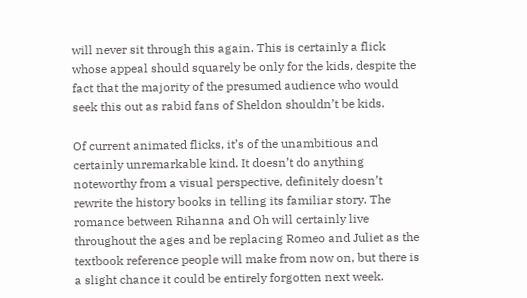will never sit through this again. This is certainly a flick whose appeal should squarely be only for the kids, despite the fact that the majority of the presumed audience who would seek this out as rabid fans of Sheldon shouldn’t be kids.

Of current animated flicks, it’s of the unambitious and certainly unremarkable kind. It doesn’t do anything noteworthy from a visual perspective, definitely doesn’t rewrite the history books in telling its familiar story. The romance between Rihanna and Oh will certainly live throughout the ages and be replacing Romeo and Juliet as the textbook reference people will make from now on, but there is a slight chance it could be entirely forgotten next week.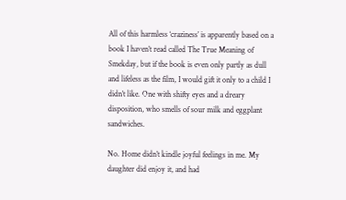All of this harmless ‘craziness’ is apparently based on a book I haven’t read called The True Meaning of Smekday, but if the book is even only partly as dull and lifeless as the film, I would gift it only to a child I didn’t like. One with shifty eyes and a dreary disposition, who smells of sour milk and eggplant sandwiches.

No. Home didn’t kindle joyful feelings in me. My daughter did enjoy it, and had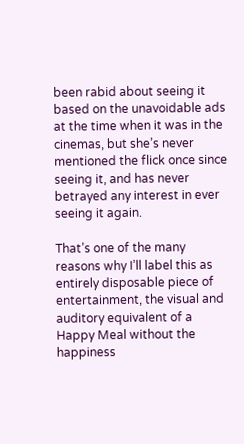been rabid about seeing it based on the unavoidable ads at the time when it was in the cinemas, but she’s never mentioned the flick once since seeing it, and has never betrayed any interest in ever seeing it again.

That’s one of the many reasons why I’ll label this as entirely disposable piece of entertainment, the visual and auditory equivalent of a Happy Meal without the happiness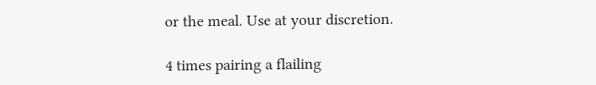or the meal. Use at your discretion.

4 times pairing a flailing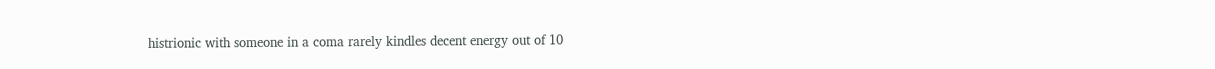histrionic with someone in a coma rarely kindles decent energy out of 10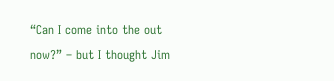“Can I come into the out now?” – but I thought Jim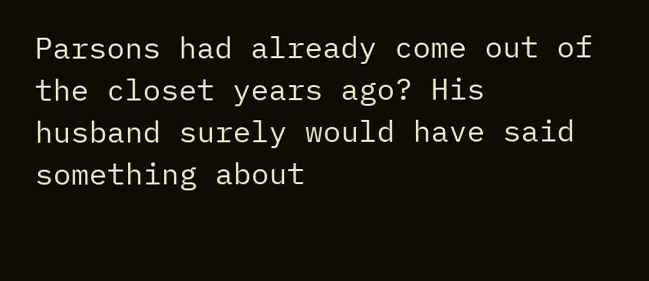Parsons had already come out of the closet years ago? His husband surely would have said something about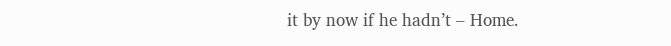it by now if he hadn’t – Home.